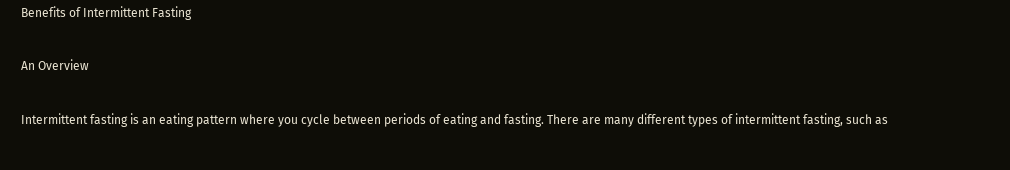Benefits of Intermittent Fasting

An Overview

Intermittent fasting is an eating pattern where you cycle between periods of eating and fasting. There are many different types of intermittent fasting, such as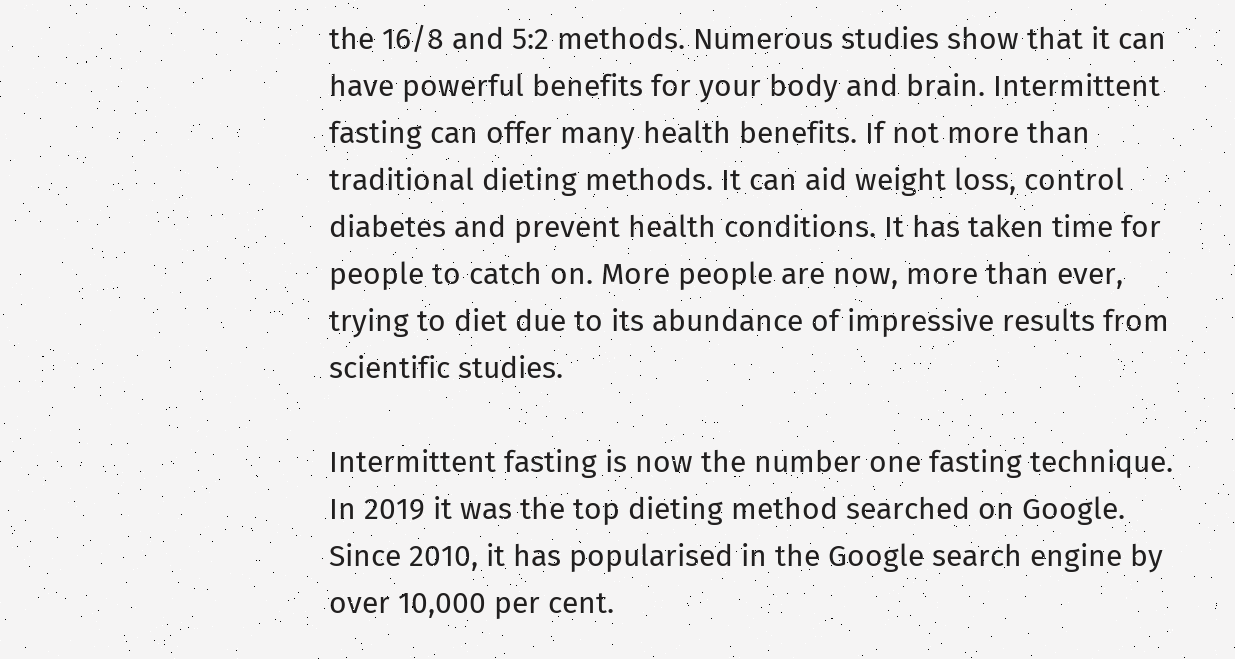the 16/8 and 5:2 methods. Numerous studies show that it can have powerful benefits for your body and brain. Intermittent fasting can offer many health benefits. If not more than traditional dieting methods. It can aid weight loss, control diabetes and prevent health conditions. It has taken time for people to catch on. More people are now, more than ever, trying to diet due to its abundance of impressive results from scientific studies.

Intermittent fasting is now the number one fasting technique. In 2019 it was the top dieting method searched on Google. Since 2010, it has popularised in the Google search engine by over 10,000 per cent.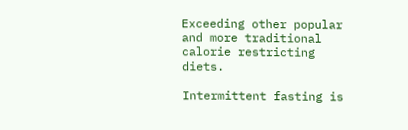Exceeding other popular and more traditional calorie restricting diets.

Intermittent fasting is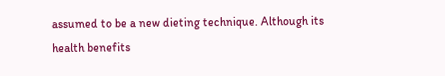assumed to be a new dieting technique. Although its health benefits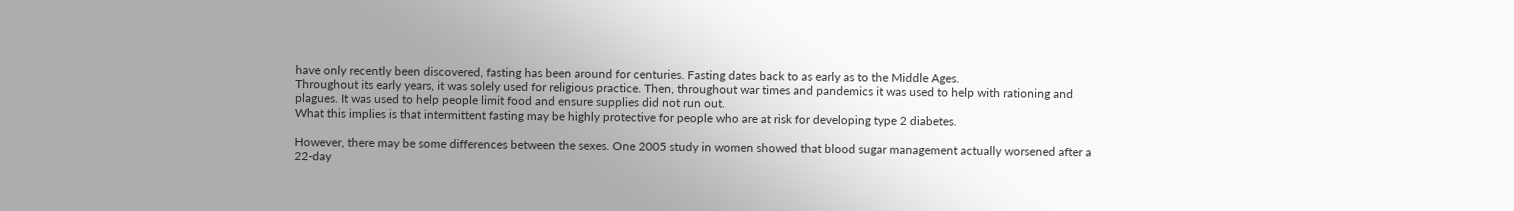have only recently been discovered, fasting has been around for centuries. Fasting dates back to as early as to the Middle Ages.
Throughout its early years, it was solely used for religious practice. Then, throughout war times and pandemics it was used to help with rationing and plagues. It was used to help people limit food and ensure supplies did not run out.
What this implies is that intermittent fasting may be highly protective for people who are at risk for developing type 2 diabetes.

However, there may be some differences between the sexes. One 2005 study in women showed that blood sugar management actually worsened after a 22-day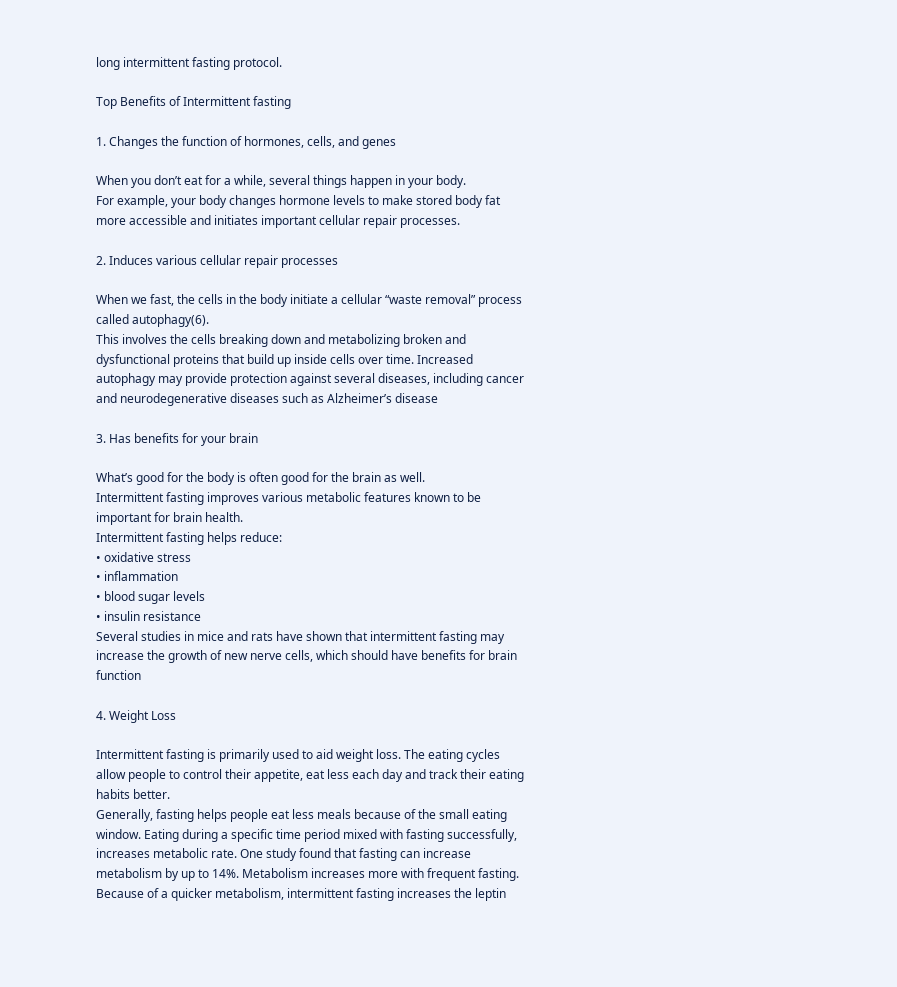long intermittent fasting protocol.

Top Benefits of Intermittent fasting

1. Changes the function of hormones, cells, and genes

When you don’t eat for a while, several things happen in your body.
For example, your body changes hormone levels to make stored body fat more accessible and initiates important cellular repair processes.

2. Induces various cellular repair processes

When we fast, the cells in the body initiate a cellular “waste removal” process called autophagy(6).
This involves the cells breaking down and metabolizing broken and dysfunctional proteins that build up inside cells over time. Increased autophagy may provide protection against several diseases, including cancer and neurodegenerative diseases such as Alzheimer’s disease

3. Has benefits for your brain

What’s good for the body is often good for the brain as well.
Intermittent fasting improves various metabolic features known to be important for brain health.
Intermittent fasting helps reduce:
• oxidative stress
• inflammation
• blood sugar levels
• insulin resistance
Several studies in mice and rats have shown that intermittent fasting may increase the growth of new nerve cells, which should have benefits for brain function

4. Weight Loss

Intermittent fasting is primarily used to aid weight loss. The eating cycles allow people to control their appetite, eat less each day and track their eating habits better.
Generally, fasting helps people eat less meals because of the small eating window. Eating during a specific time period mixed with fasting successfully, increases metabolic rate. One study found that fasting can increase metabolism by up to 14%. Metabolism increases more with frequent fasting.
Because of a quicker metabolism, intermittent fasting increases the leptin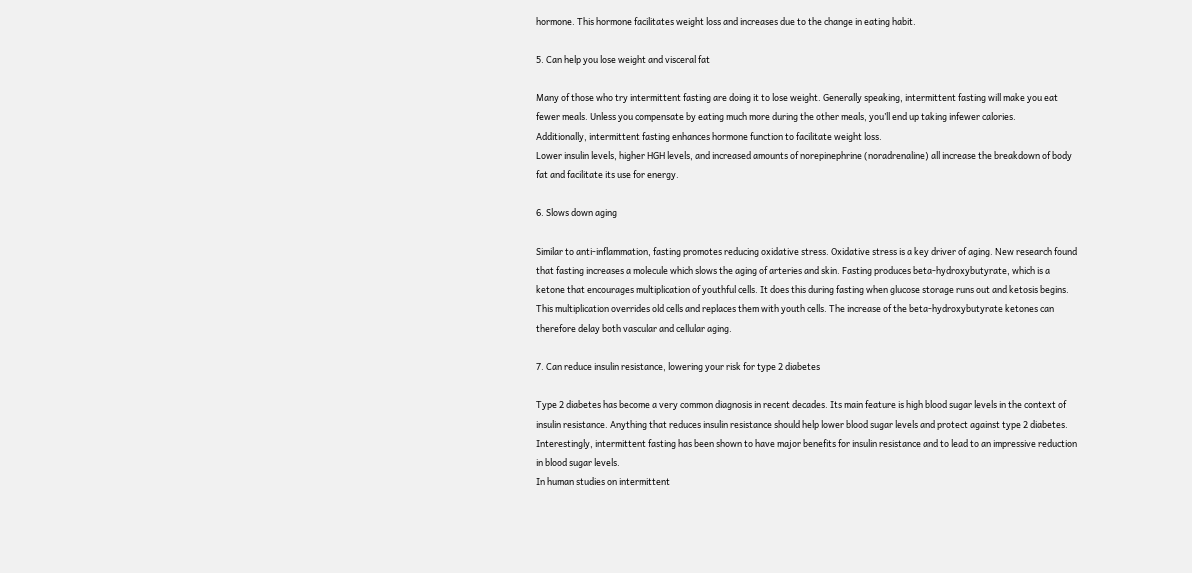hormone. This hormone facilitates weight loss and increases due to the change in eating habit.

5. Can help you lose weight and visceral fat

Many of those who try intermittent fasting are doing it to lose weight. Generally speaking, intermittent fasting will make you eat fewer meals. Unless you compensate by eating much more during the other meals, you’ll end up taking infewer calories.
Additionally, intermittent fasting enhances hormone function to facilitate weight loss.
Lower insulin levels, higher HGH levels, and increased amounts of norepinephrine (noradrenaline) all increase the breakdown of body fat and facilitate its use for energy.

6. Slows down aging

Similar to anti-inflammation, fasting promotes reducing oxidative stress. Oxidative stress is a key driver of aging. New research found that fasting increases a molecule which slows the aging of arteries and skin. Fasting produces beta-hydroxybutyrate, which is a ketone that encourages multiplication of youthful cells. It does this during fasting when glucose storage runs out and ketosis begins. This multiplication overrides old cells and replaces them with youth cells. The increase of the beta-hydroxybutyrate ketones can therefore delay both vascular and cellular aging.

7. Can reduce insulin resistance, lowering your risk for type 2 diabetes

Type 2 diabetes has become a very common diagnosis in recent decades. Its main feature is high blood sugar levels in the context of insulin resistance. Anything that reduces insulin resistance should help lower blood sugar levels and protect against type 2 diabetes. Interestingly, intermittent fasting has been shown to have major benefits for insulin resistance and to lead to an impressive reduction in blood sugar levels.
In human studies on intermittent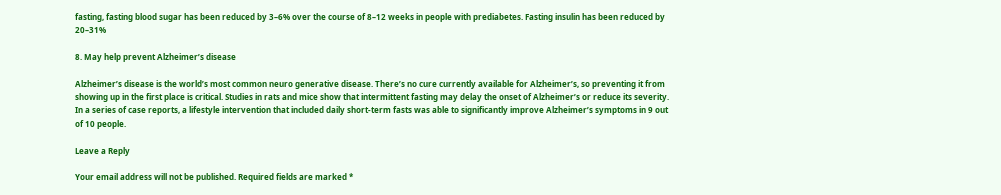fasting, fasting blood sugar has been reduced by 3–6% over the course of 8–12 weeks in people with prediabetes. Fasting insulin has been reduced by 20–31%

8. May help prevent Alzheimer’s disease

Alzheimer’s disease is the world’s most common neuro generative disease. There’s no cure currently available for Alzheimer’s, so preventing it from showing up in the first place is critical. Studies in rats and mice show that intermittent fasting may delay the onset of Alzheimer’s or reduce its severity.
In a series of case reports, a lifestyle intervention that included daily short-term fasts was able to significantly improve Alzheimer’s symptoms in 9 out of 10 people.

Leave a Reply

Your email address will not be published. Required fields are marked *